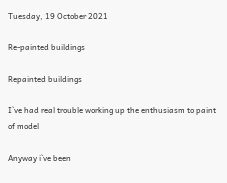Tuesday, 19 October 2021

Re-painted buildings

Repainted buildings

I`ve had real trouble working up the enthusiasm to paint of model

Anyway i`ve been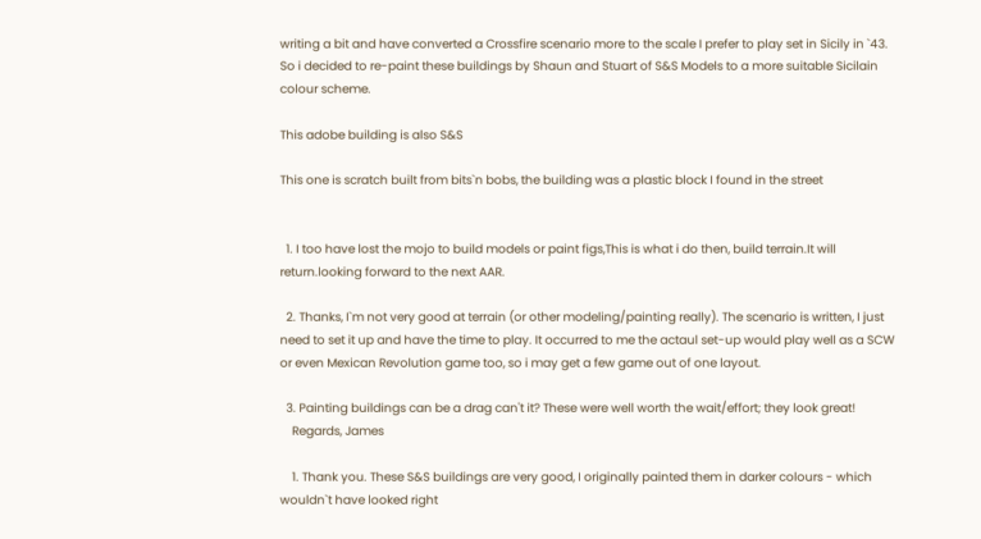writing a bit and have converted a Crossfire scenario more to the scale I prefer to play set in Sicily in `43. So i decided to re-paint these buildings by Shaun and Stuart of S&S Models to a more suitable Sicilain colour scheme.

This adobe building is also S&S

This one is scratch built from bits`n bobs, the building was a plastic block I found in the street


  1. I too have lost the mojo to build models or paint figs,This is what i do then, build terrain.It will return.looking forward to the next AAR.

  2. Thanks, I`m not very good at terrain (or other modeling/painting really). The scenario is written, I just need to set it up and have the time to play. It occurred to me the actaul set-up would play well as a SCW or even Mexican Revolution game too, so i may get a few game out of one layout.

  3. Painting buildings can be a drag can't it? These were well worth the wait/effort; they look great!
    Regards, James

    1. Thank you. These S&S buildings are very good, I originally painted them in darker colours - which wouldn`t have looked right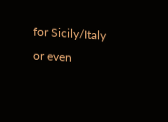for Sicily/Italy or even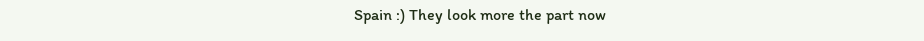Spain :) They look more the part now